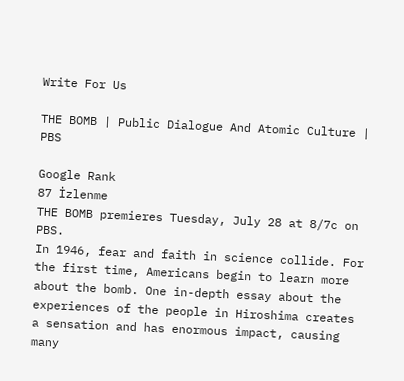Write For Us

THE BOMB | Public Dialogue And Atomic Culture | PBS

Google Rank
87 İzlenme
THE BOMB premieres Tuesday, July 28 at 8/7c on PBS.
In 1946, fear and faith in science collide. For the first time, Americans begin to learn more about the bomb. One in-depth essay about the experiences of the people in Hiroshima creates a sensation and has enormous impact, causing many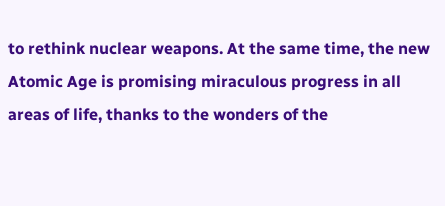to rethink nuclear weapons. At the same time, the new Atomic Age is promising miraculous progress in all areas of life, thanks to the wonders of the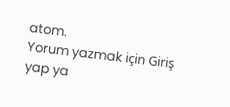atom.
Yorum yazmak için Giriş yap ya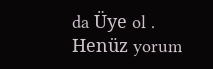da Üye ol .
Henüz yorum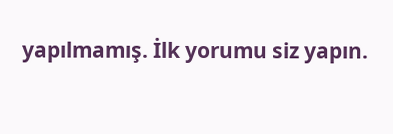yapılmamış. İlk yorumu siz yapın.